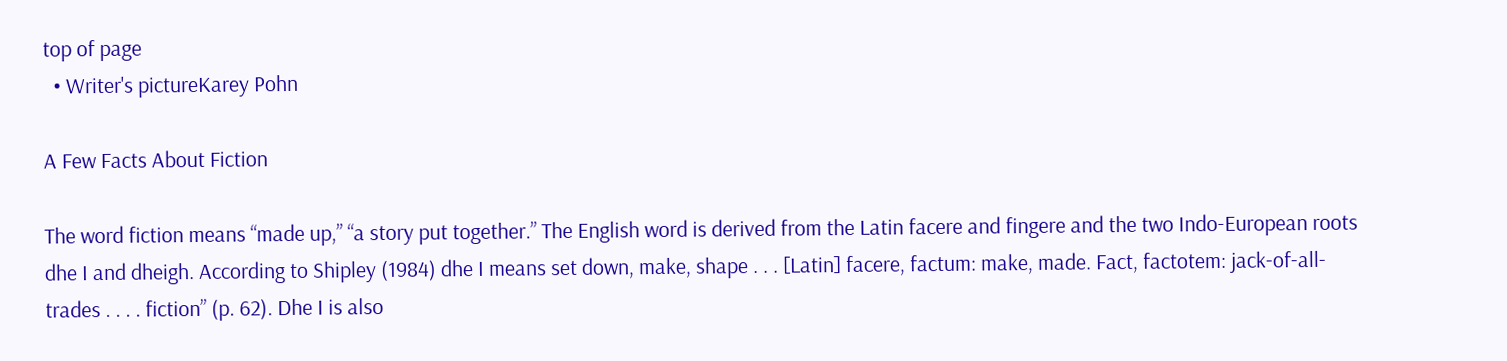top of page
  • Writer's pictureKarey Pohn

A Few Facts About Fiction

The word fiction means “made up,” “a story put together.” The English word is derived from the Latin facere and fingere and the two Indo-European roots dhe I and dheigh. According to Shipley (1984) dhe I means set down, make, shape . . . [Latin] facere, factum: make, made. Fact, factotem: jack-of-all-trades . . . . fiction” (p. 62). Dhe I is also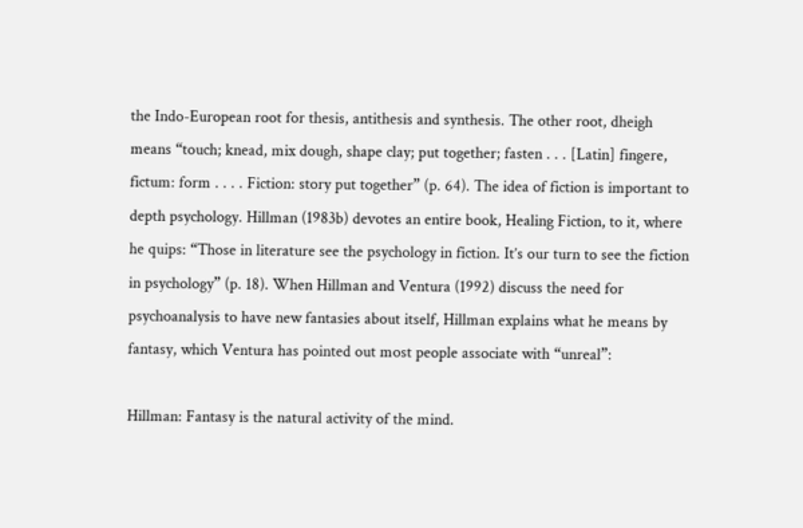the Indo-European root for thesis, antithesis and synthesis. The other root, dheigh means “touch; knead, mix dough, shape clay; put together; fasten . . . [Latin] fingere, fictum: form . . . . Fiction: story put together” (p. 64). The idea of fiction is important to depth psychology. Hillman (1983b) devotes an entire book, Healing Fiction, to it, where he quips: “Those in literature see the psychology in fiction. It’s our turn to see the fiction in psychology” (p. 18). When Hillman and Ventura (1992) discuss the need for psychoanalysis to have new fantasies about itself, Hillman explains what he means by fantasy, which Ventura has pointed out most people associate with “unreal”:

Hillman: Fantasy is the natural activity of the mind.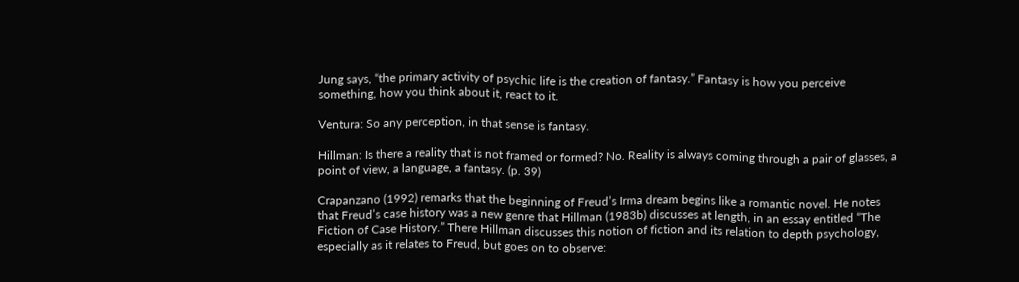Jung says, “the primary activity of psychic life is the creation of fantasy.” Fantasy is how you perceive something, how you think about it, react to it.

Ventura: So any perception, in that sense is fantasy.

Hillman: Is there a reality that is not framed or formed? No. Reality is always coming through a pair of glasses, a point of view, a language, a fantasy. (p. 39)

Crapanzano (1992) remarks that the beginning of Freud’s Irma dream begins like a romantic novel. He notes that Freud’s case history was a new genre that Hillman (1983b) discusses at length, in an essay entitled “The Fiction of Case History.” There Hillman discusses this notion of fiction and its relation to depth psychology, especially as it relates to Freud, but goes on to observe: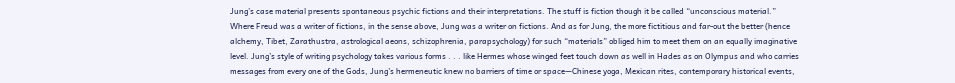Jung’s case material presents spontaneous psychic fictions and their interpretations. The stuff is fiction though it be called “unconscious material.” Where Freud was a writer of fictions, in the sense above, Jung was a writer on fictions. And as for Jung, the more fictitious and far-out the better (hence alchemy, Tibet, Zarathustra, astrological aeons, schizophrenia, parapsychology) for such “materials” obliged him to meet them on an equally imaginative level. Jung’s style of writing psychology takes various forms . . . like Hermes whose winged feet touch down as well in Hades as on Olympus and who carries messages from every one of the Gods, Jung’s hermeneutic knew no barriers of time or space—Chinese yoga, Mexican rites, contemporary historical events,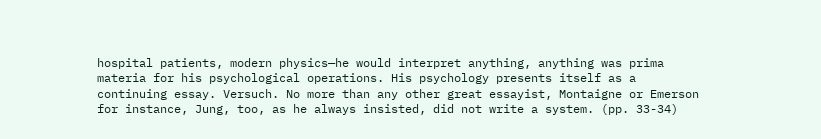hospital patients, modern physics—he would interpret anything, anything was prima materia for his psychological operations. His psychology presents itself as a continuing essay. Versuch. No more than any other great essayist, Montaigne or Emerson for instance, Jung, too, as he always insisted, did not write a system. (pp. 33-34)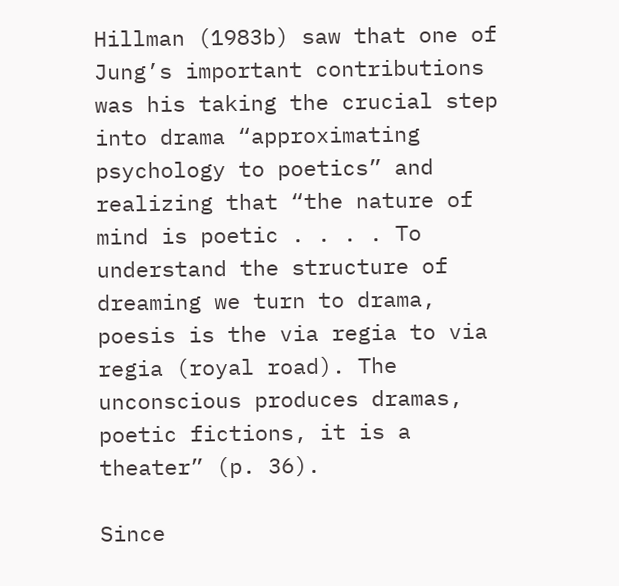Hillman (1983b) saw that one of Jung’s important contributions was his taking the crucial step into drama “approximating psychology to poetics” and realizing that “the nature of mind is poetic . . . . To understand the structure of dreaming we turn to drama, poesis is the via regia to via regia (royal road). The unconscious produces dramas, poetic fictions, it is a theater” (p. 36).

Since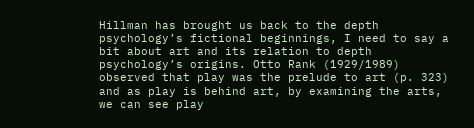Hillman has brought us back to the depth psychology’s fictional beginnings, I need to say a bit about art and its relation to depth psychology’s origins. Otto Rank (1929/1989) observed that play was the prelude to art (p. 323) and as play is behind art, by examining the arts, we can see play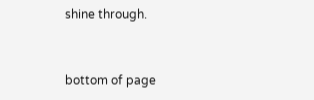shine through.


bottom of page